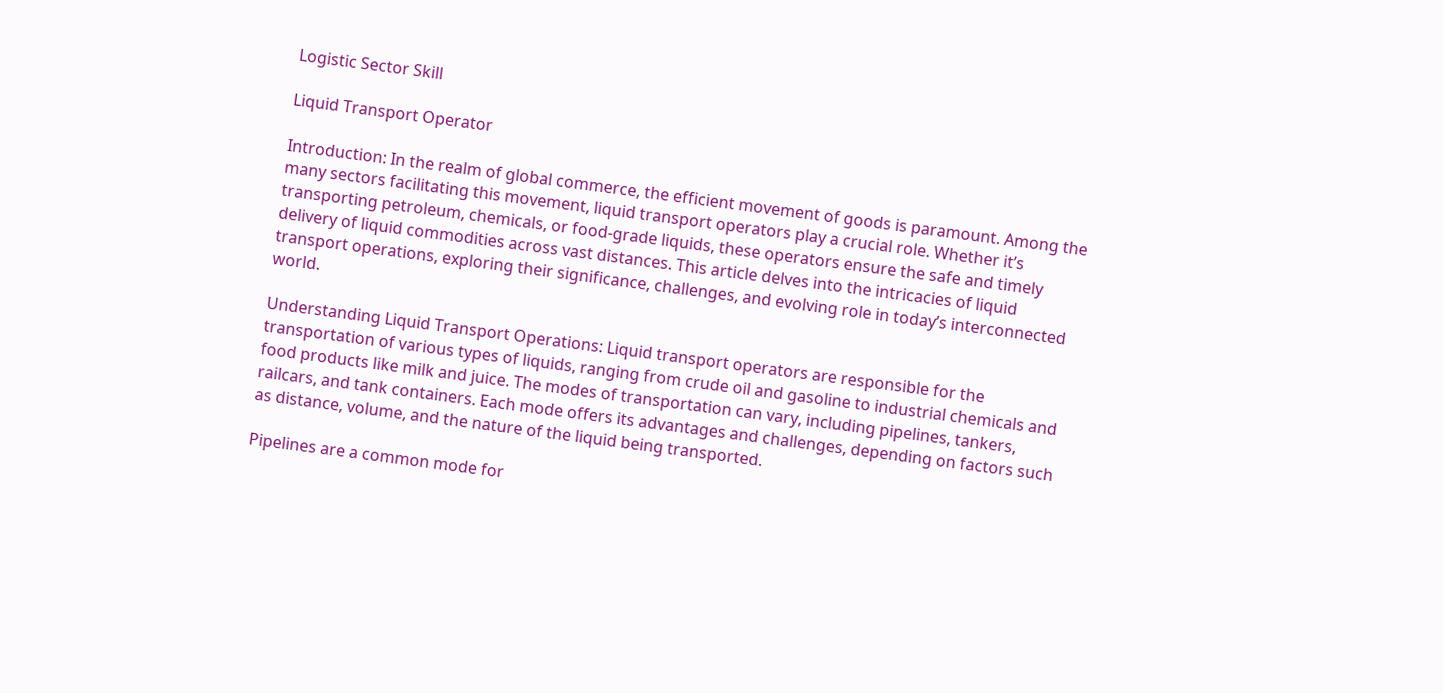Logistic Sector Skill

Liquid Transport Operator

Introduction: In the realm of global commerce, the efficient movement of goods is paramount. Among the many sectors facilitating this movement, liquid transport operators play a crucial role. Whether it’s transporting petroleum, chemicals, or food-grade liquids, these operators ensure the safe and timely delivery of liquid commodities across vast distances. This article delves into the intricacies of liquid transport operations, exploring their significance, challenges, and evolving role in today’s interconnected world.

Understanding Liquid Transport Operations: Liquid transport operators are responsible for the transportation of various types of liquids, ranging from crude oil and gasoline to industrial chemicals and food products like milk and juice. The modes of transportation can vary, including pipelines, tankers, railcars, and tank containers. Each mode offers its advantages and challenges, depending on factors such as distance, volume, and the nature of the liquid being transported.

Pipelines are a common mode for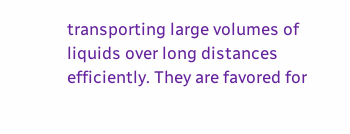transporting large volumes of liquids over long distances efficiently. They are favored for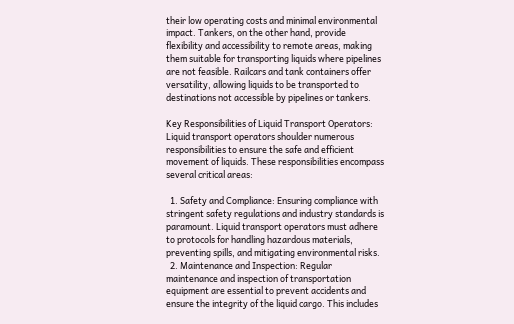their low operating costs and minimal environmental impact. Tankers, on the other hand, provide flexibility and accessibility to remote areas, making them suitable for transporting liquids where pipelines are not feasible. Railcars and tank containers offer versatility, allowing liquids to be transported to destinations not accessible by pipelines or tankers.

Key Responsibilities of Liquid Transport Operators: Liquid transport operators shoulder numerous responsibilities to ensure the safe and efficient movement of liquids. These responsibilities encompass several critical areas:

  1. Safety and Compliance: Ensuring compliance with stringent safety regulations and industry standards is paramount. Liquid transport operators must adhere to protocols for handling hazardous materials, preventing spills, and mitigating environmental risks.
  2. Maintenance and Inspection: Regular maintenance and inspection of transportation equipment are essential to prevent accidents and ensure the integrity of the liquid cargo. This includes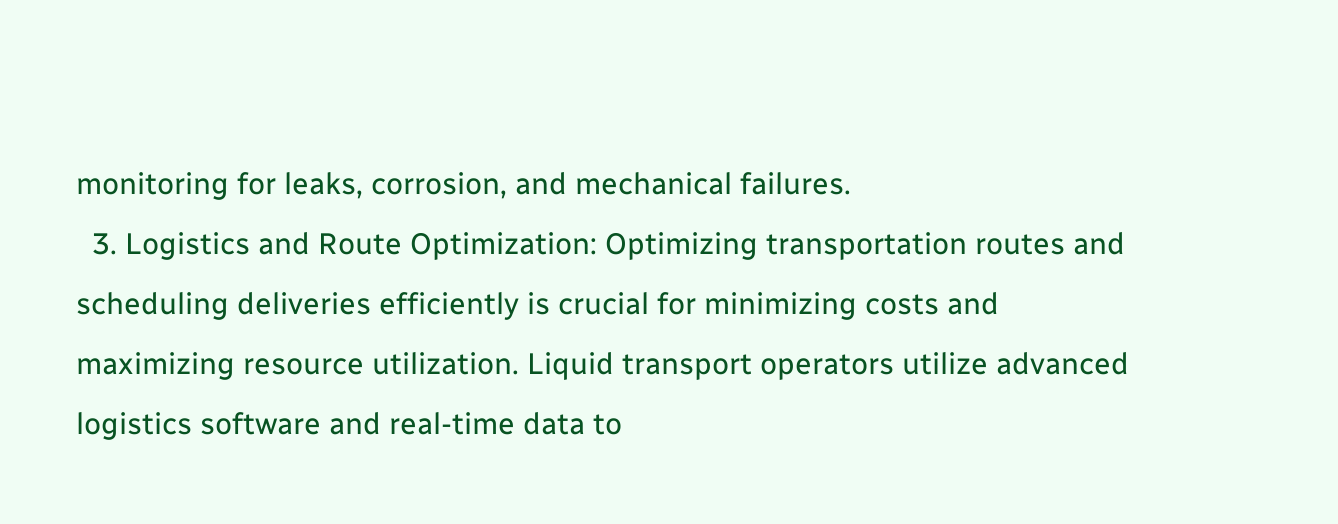monitoring for leaks, corrosion, and mechanical failures.
  3. Logistics and Route Optimization: Optimizing transportation routes and scheduling deliveries efficiently is crucial for minimizing costs and maximizing resource utilization. Liquid transport operators utilize advanced logistics software and real-time data to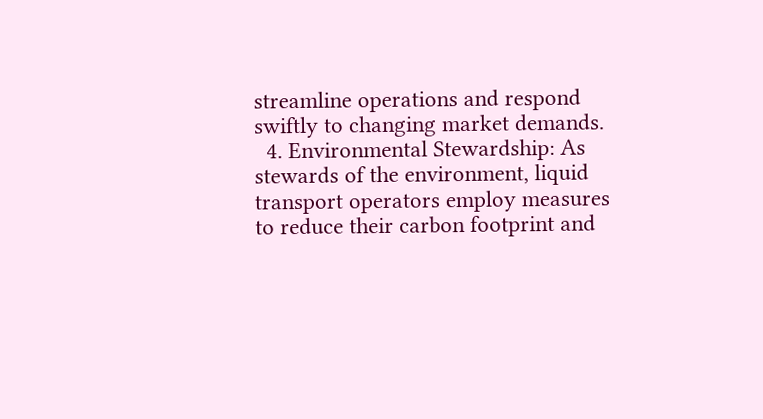streamline operations and respond swiftly to changing market demands.
  4. Environmental Stewardship: As stewards of the environment, liquid transport operators employ measures to reduce their carbon footprint and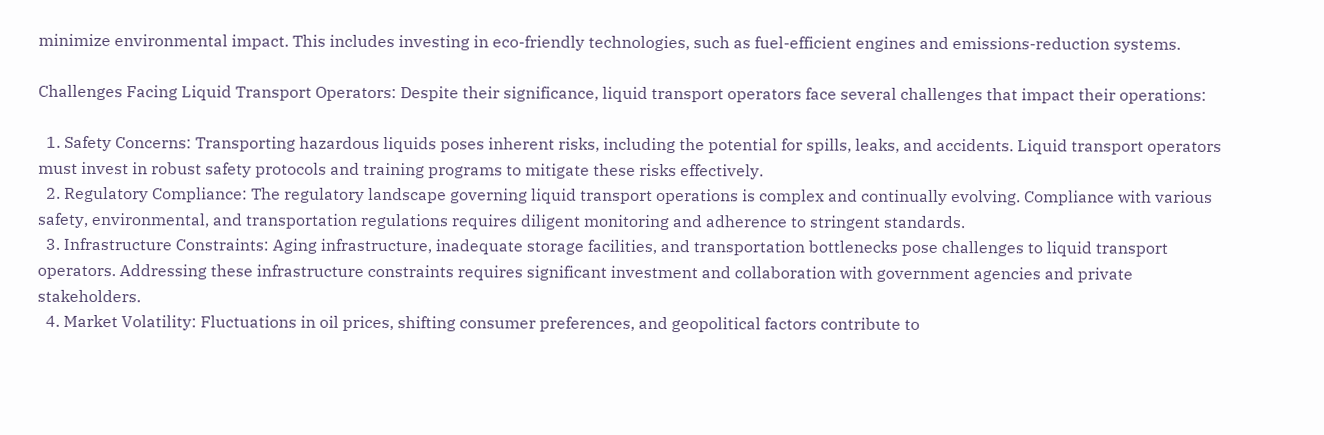minimize environmental impact. This includes investing in eco-friendly technologies, such as fuel-efficient engines and emissions-reduction systems.

Challenges Facing Liquid Transport Operators: Despite their significance, liquid transport operators face several challenges that impact their operations:

  1. Safety Concerns: Transporting hazardous liquids poses inherent risks, including the potential for spills, leaks, and accidents. Liquid transport operators must invest in robust safety protocols and training programs to mitigate these risks effectively.
  2. Regulatory Compliance: The regulatory landscape governing liquid transport operations is complex and continually evolving. Compliance with various safety, environmental, and transportation regulations requires diligent monitoring and adherence to stringent standards.
  3. Infrastructure Constraints: Aging infrastructure, inadequate storage facilities, and transportation bottlenecks pose challenges to liquid transport operators. Addressing these infrastructure constraints requires significant investment and collaboration with government agencies and private stakeholders.
  4. Market Volatility: Fluctuations in oil prices, shifting consumer preferences, and geopolitical factors contribute to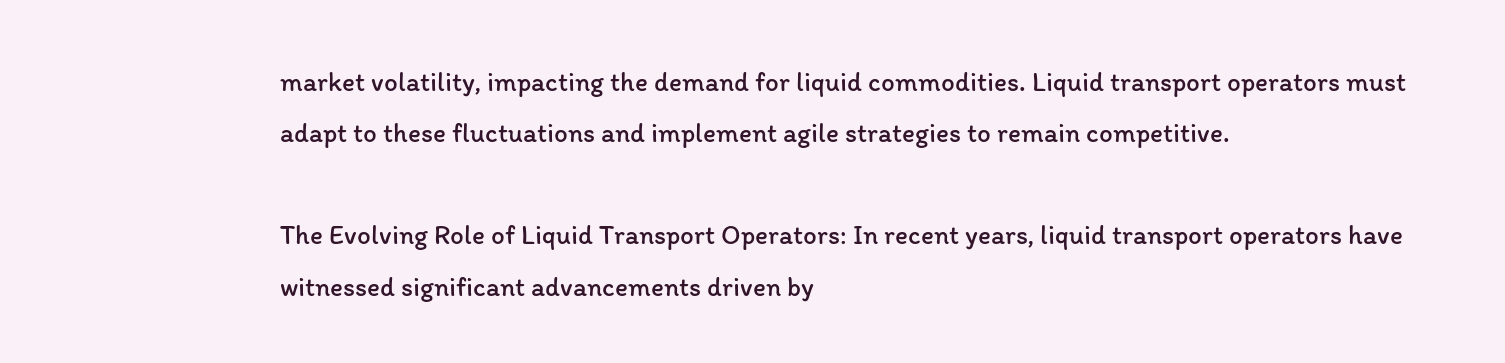market volatility, impacting the demand for liquid commodities. Liquid transport operators must adapt to these fluctuations and implement agile strategies to remain competitive.

The Evolving Role of Liquid Transport Operators: In recent years, liquid transport operators have witnessed significant advancements driven by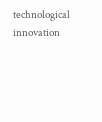technological innovation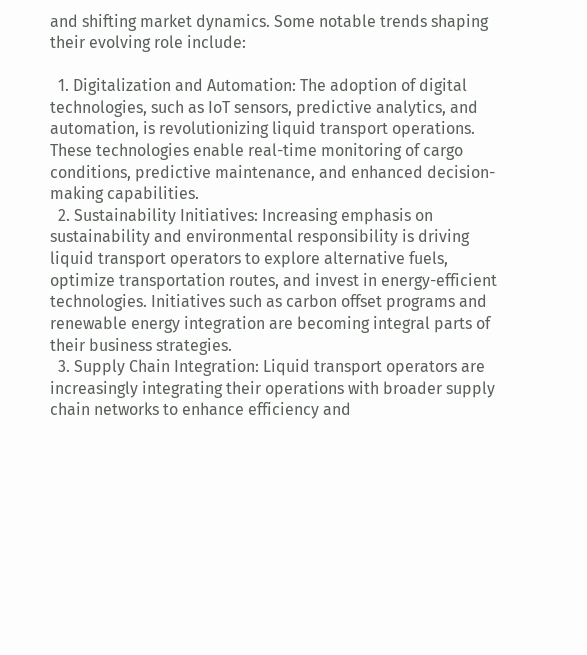and shifting market dynamics. Some notable trends shaping their evolving role include:

  1. Digitalization and Automation: The adoption of digital technologies, such as IoT sensors, predictive analytics, and automation, is revolutionizing liquid transport operations. These technologies enable real-time monitoring of cargo conditions, predictive maintenance, and enhanced decision-making capabilities.
  2. Sustainability Initiatives: Increasing emphasis on sustainability and environmental responsibility is driving liquid transport operators to explore alternative fuels, optimize transportation routes, and invest in energy-efficient technologies. Initiatives such as carbon offset programs and renewable energy integration are becoming integral parts of their business strategies.
  3. Supply Chain Integration: Liquid transport operators are increasingly integrating their operations with broader supply chain networks to enhance efficiency and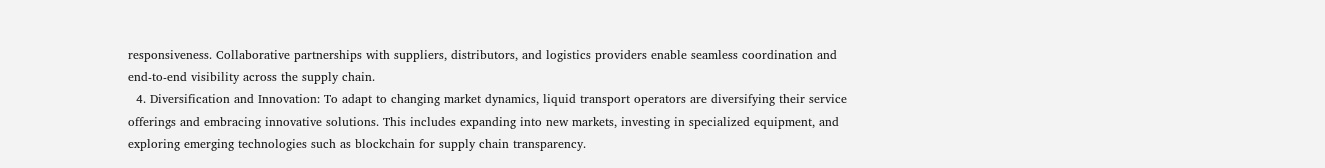responsiveness. Collaborative partnerships with suppliers, distributors, and logistics providers enable seamless coordination and end-to-end visibility across the supply chain.
  4. Diversification and Innovation: To adapt to changing market dynamics, liquid transport operators are diversifying their service offerings and embracing innovative solutions. This includes expanding into new markets, investing in specialized equipment, and exploring emerging technologies such as blockchain for supply chain transparency.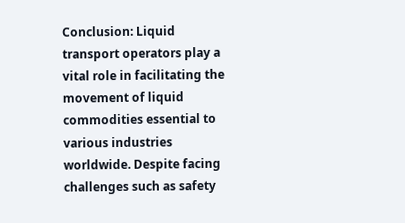Conclusion: Liquid transport operators play a vital role in facilitating the movement of liquid commodities essential to various industries worldwide. Despite facing challenges such as safety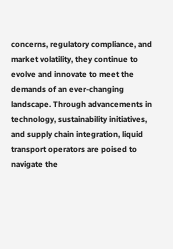concerns, regulatory compliance, and market volatility, they continue to evolve and innovate to meet the demands of an ever-changing landscape. Through advancements in technology, sustainability initiatives, and supply chain integration, liquid transport operators are poised to navigate the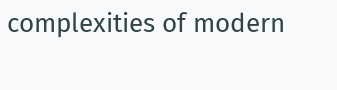complexities of modern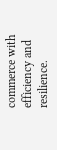commerce with efficiency and resilience.